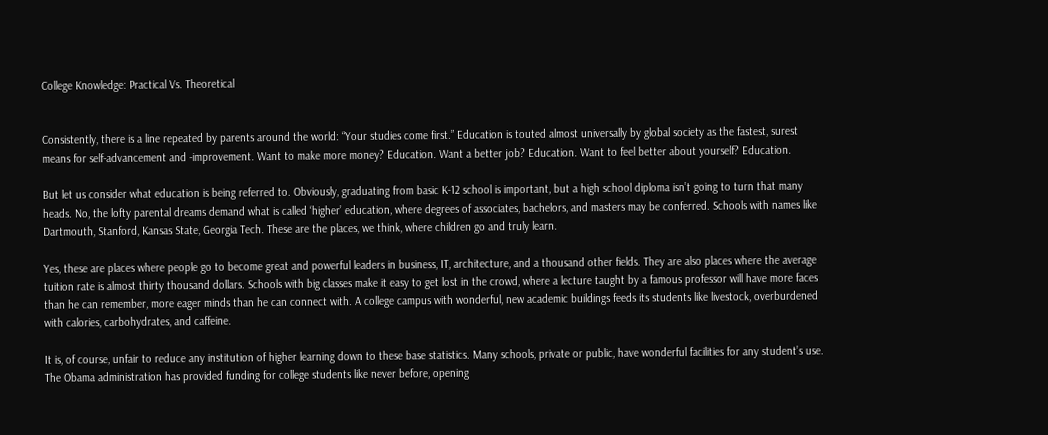College Knowledge: Practical Vs. Theoretical


Consistently, there is a line repeated by parents around the world: “Your studies come first.” Education is touted almost universally by global society as the fastest, surest means for self-advancement and -improvement. Want to make more money? Education. Want a better job? Education. Want to feel better about yourself? Education.

But let us consider what education is being referred to. Obviously, graduating from basic K-12 school is important, but a high school diploma isn’t going to turn that many heads. No, the lofty parental dreams demand what is called ‘higher’ education, where degrees of associates, bachelors, and masters may be conferred. Schools with names like Dartmouth, Stanford, Kansas State, Georgia Tech. These are the places, we think, where children go and truly learn.

Yes, these are places where people go to become great and powerful leaders in business, IT, architecture, and a thousand other fields. They are also places where the average tuition rate is almost thirty thousand dollars. Schools with big classes make it easy to get lost in the crowd, where a lecture taught by a famous professor will have more faces than he can remember, more eager minds than he can connect with. A college campus with wonderful, new academic buildings feeds its students like livestock, overburdened with calories, carbohydrates, and caffeine.

It is, of course, unfair to reduce any institution of higher learning down to these base statistics. Many schools, private or public, have wonderful facilities for any student’s use. The Obama administration has provided funding for college students like never before, opening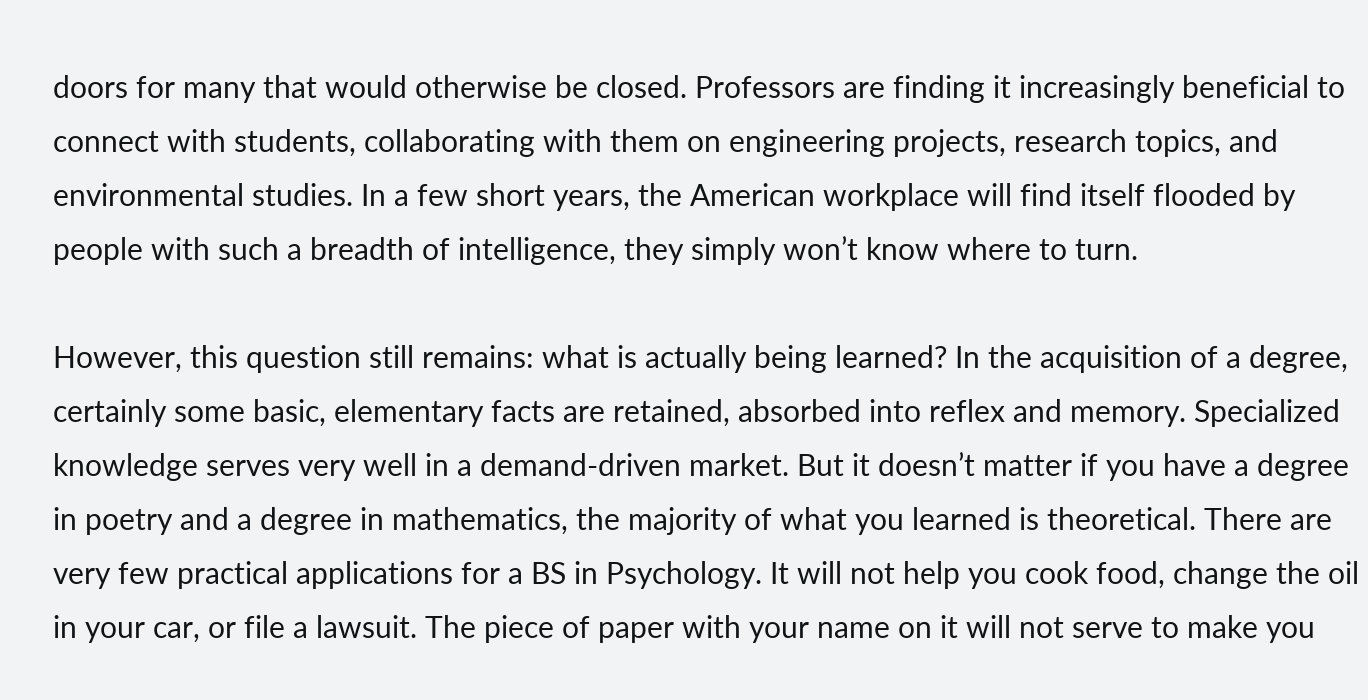doors for many that would otherwise be closed. Professors are finding it increasingly beneficial to connect with students, collaborating with them on engineering projects, research topics, and environmental studies. In a few short years, the American workplace will find itself flooded by people with such a breadth of intelligence, they simply won’t know where to turn.

However, this question still remains: what is actually being learned? In the acquisition of a degree, certainly some basic, elementary facts are retained, absorbed into reflex and memory. Specialized knowledge serves very well in a demand-driven market. But it doesn’t matter if you have a degree in poetry and a degree in mathematics, the majority of what you learned is theoretical. There are very few practical applications for a BS in Psychology. It will not help you cook food, change the oil in your car, or file a lawsuit. The piece of paper with your name on it will not serve to make you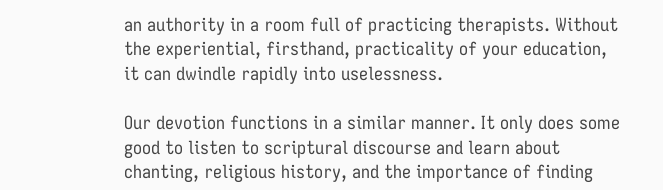an authority in a room full of practicing therapists. Without the experiential, firsthand, practicality of your education, it can dwindle rapidly into uselessness.

Our devotion functions in a similar manner. It only does some good to listen to scriptural discourse and learn about chanting, religious history, and the importance of finding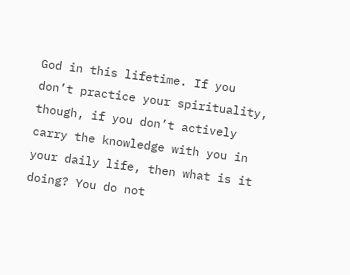God in this lifetime. If you don’t practice your spirituality, though, if you don’t actively carry the knowledge with you in your daily life, then what is it doing? You do not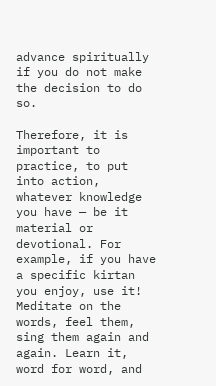advance spiritually if you do not make the decision to do so.

Therefore, it is important to practice, to put into action, whatever knowledge you have — be it material or devotional. For example, if you have a specific kirtan you enjoy, use it! Meditate on the words, feel them, sing them again and again. Learn it, word for word, and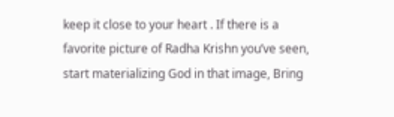keep it close to your heart . If there is a favorite picture of Radha Krishn you’ve seen, start materializing God in that image, Bring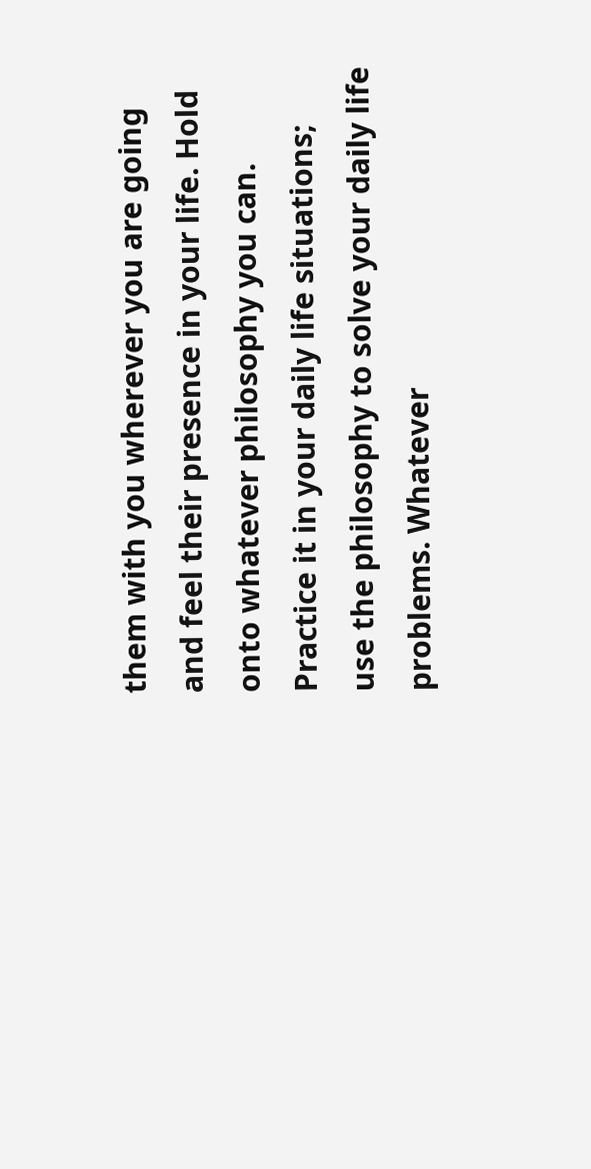them with you wherever you are going and feel their presence in your life. Hold onto whatever philosophy you can. Practice it in your daily life situations; use the philosophy to solve your daily life problems. Whatever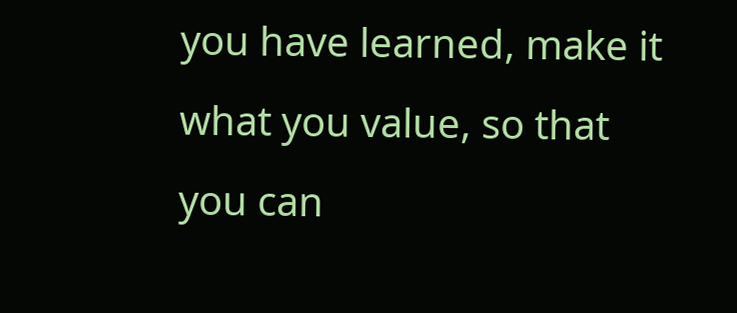you have learned, make it what you value, so that you can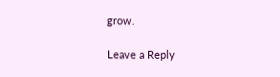grow.

Leave a Reply